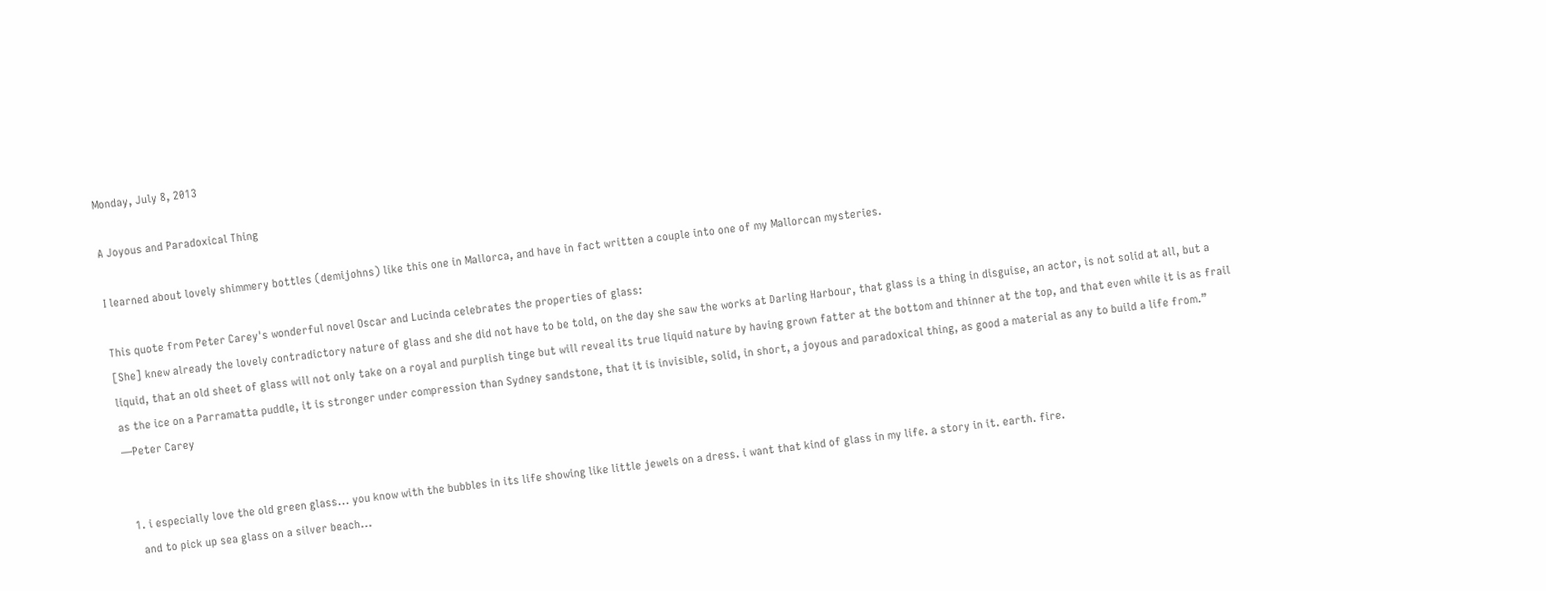Monday, July 8, 2013

A Joyous and Paradoxical Thing

I learned about lovely shimmery bottles (demijohns) like this one in Mallorca, and have in fact written a couple into one of my Mallorcan mysteries.

This quote from Peter Carey's wonderful novel Oscar and Lucinda celebrates the properties of glass:
[She] knew already the lovely contradictory nature of glass and she did not have to be told, on the day she saw the works at Darling Harbour, that glass is a thing in disguise, an actor, is not solid at all, but a liquid, that an old sheet of glass will not only take on a royal and purplish tinge but will reveal its true liquid nature by having grown fatter at the bottom and thinner at the top, and that even while it is as frail as the ice on a Parramatta puddle, it is stronger under compression than Sydney sandstone, that it is invisible, solid, in short, a joyous and paradoxical thing, as good a material as any to build a life from.”
—Peter Carey


  1. i especially love the old green glass... you know with the bubbles in its life showing like little jewels on a dress. i want that kind of glass in my life. a story in it. earth. fire.
    and to pick up sea glass on a silver beach...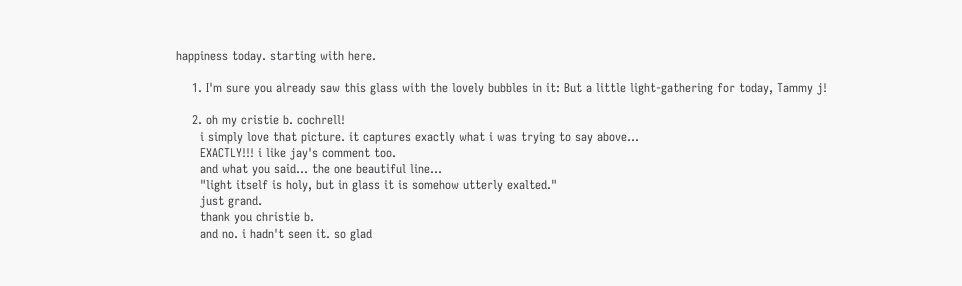happiness today. starting with here.

    1. I'm sure you already saw this glass with the lovely bubbles in it: But a little light-gathering for today, Tammy j!

    2. oh my cristie b. cochrell!
      i simply love that picture. it captures exactly what i was trying to say above...
      EXACTLY!!! i like jay's comment too.
      and what you said... the one beautiful line...
      "light itself is holy, but in glass it is somehow utterly exalted."
      just grand.
      thank you christie b.
      and no. i hadn't seen it. so glad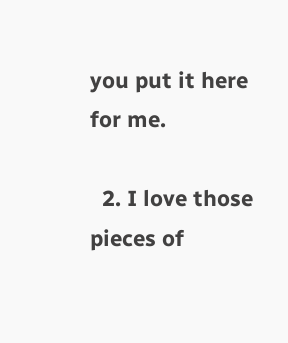you put it here for me.

  2. I love those pieces of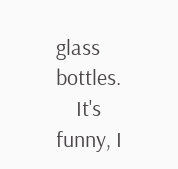glass bottles.
    It's funny, I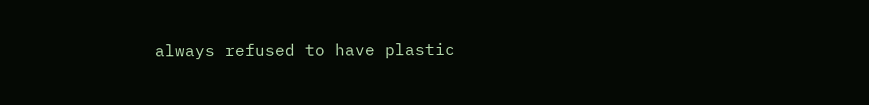always refused to have plastic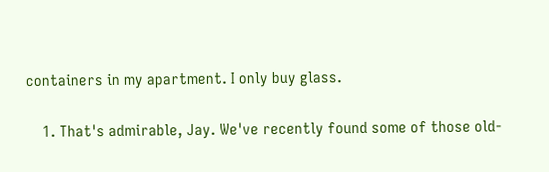containers in my apartment. I only buy glass.

    1. That's admirable, Jay. We've recently found some of those old-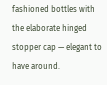fashioned bottles with the elaborate hinged stopper cap — elegant to have around.